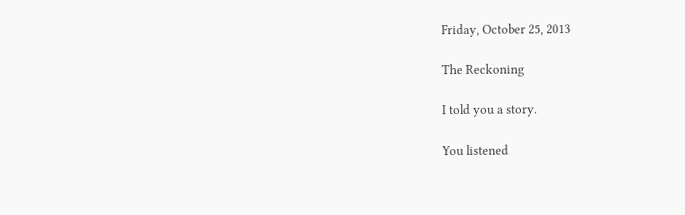Friday, October 25, 2013

The Reckoning

I told you a story.

You listened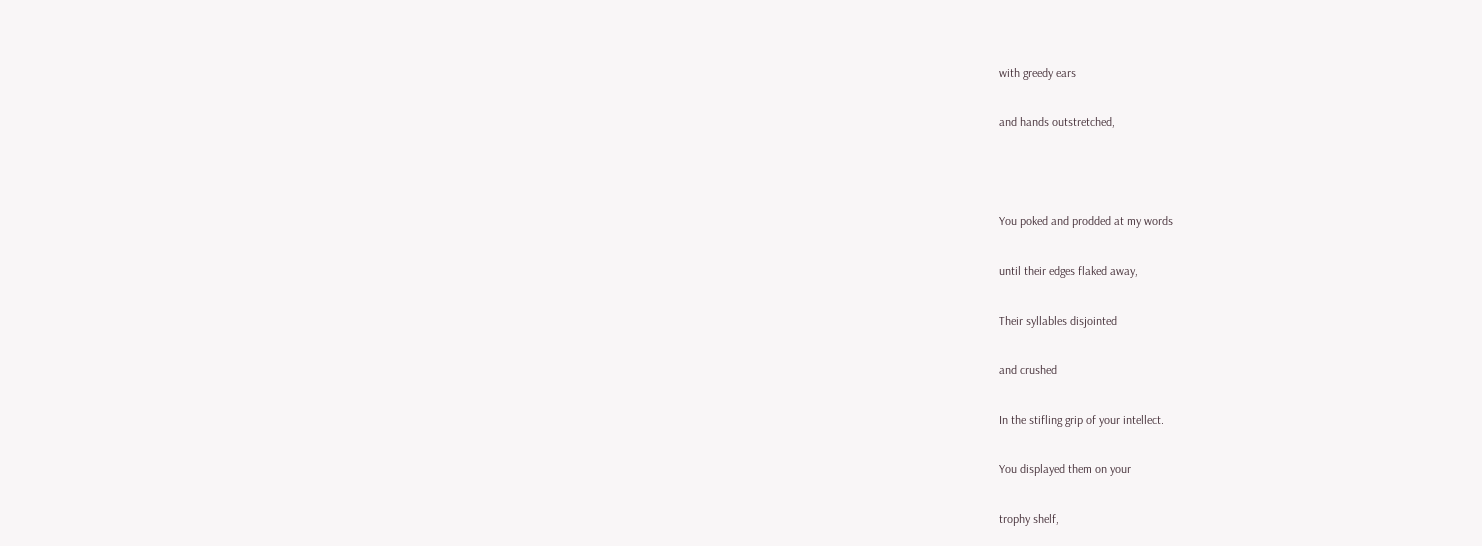with greedy ears

and hands outstretched,



You poked and prodded at my words

until their edges flaked away,

Their syllables disjointed

and crushed

In the stifling grip of your intellect.

You displayed them on your

trophy shelf,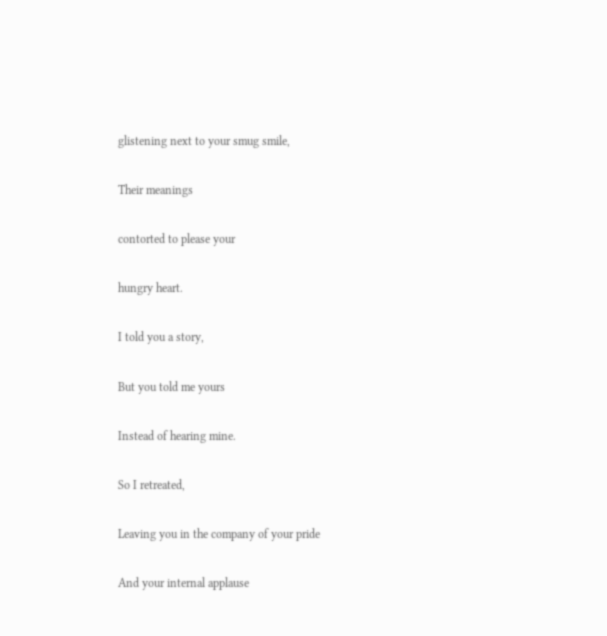glistening next to your smug smile,

Their meanings

contorted to please your

hungry heart.

I told you a story,

But you told me yours

Instead of hearing mine.

So I retreated,

Leaving you in the company of your pride

And your internal applause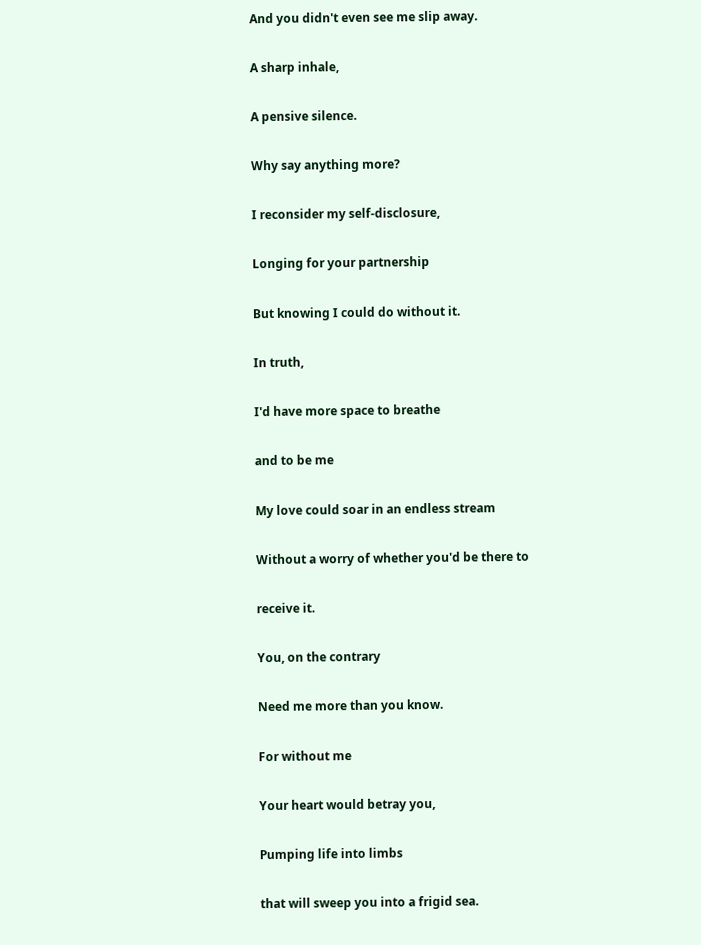And you didn't even see me slip away.

A sharp inhale,

A pensive silence.

Why say anything more?

I reconsider my self-disclosure,

Longing for your partnership

But knowing I could do without it.

In truth,

I'd have more space to breathe

and to be me

My love could soar in an endless stream

Without a worry of whether you'd be there to

receive it.

You, on the contrary

Need me more than you know.

For without me

Your heart would betray you,

Pumping life into limbs

that will sweep you into a frigid sea.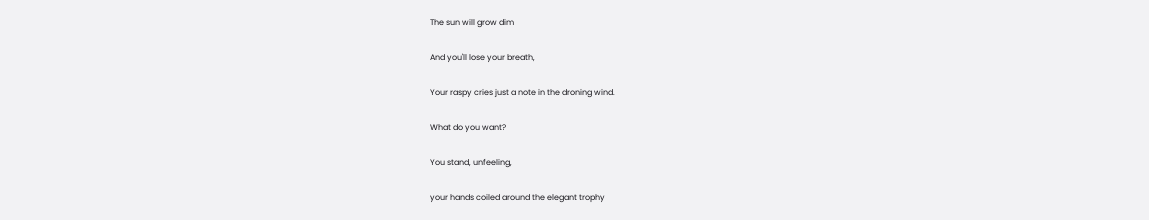The sun will grow dim

And you'll lose your breath,

Your raspy cries just a note in the droning wind.

What do you want?

You stand, unfeeling,

your hands coiled around the elegant trophy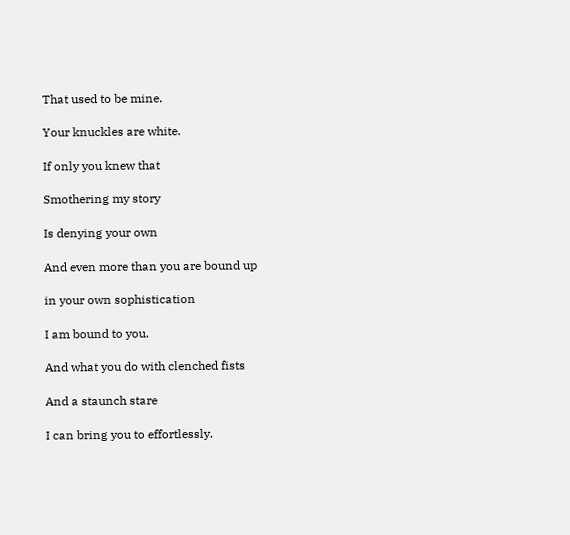That used to be mine.

Your knuckles are white.

If only you knew that

Smothering my story

Is denying your own

And even more than you are bound up

in your own sophistication

I am bound to you.

And what you do with clenched fists

And a staunch stare

I can bring you to effortlessly.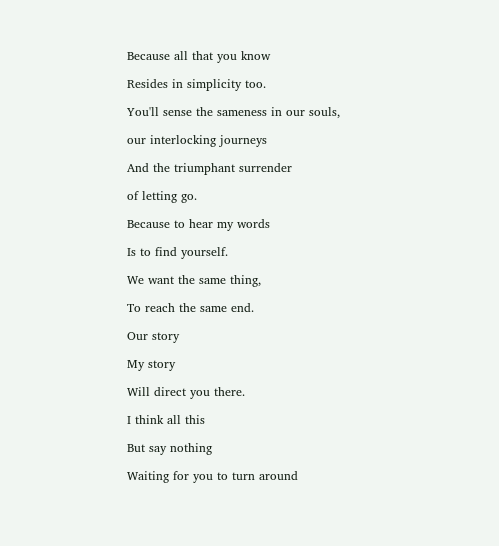Because all that you know

Resides in simplicity too.

You'll sense the sameness in our souls,

our interlocking journeys

And the triumphant surrender

of letting go.

Because to hear my words

Is to find yourself.

We want the same thing,

To reach the same end.

Our story

My story

Will direct you there.

I think all this

But say nothing

Waiting for you to turn around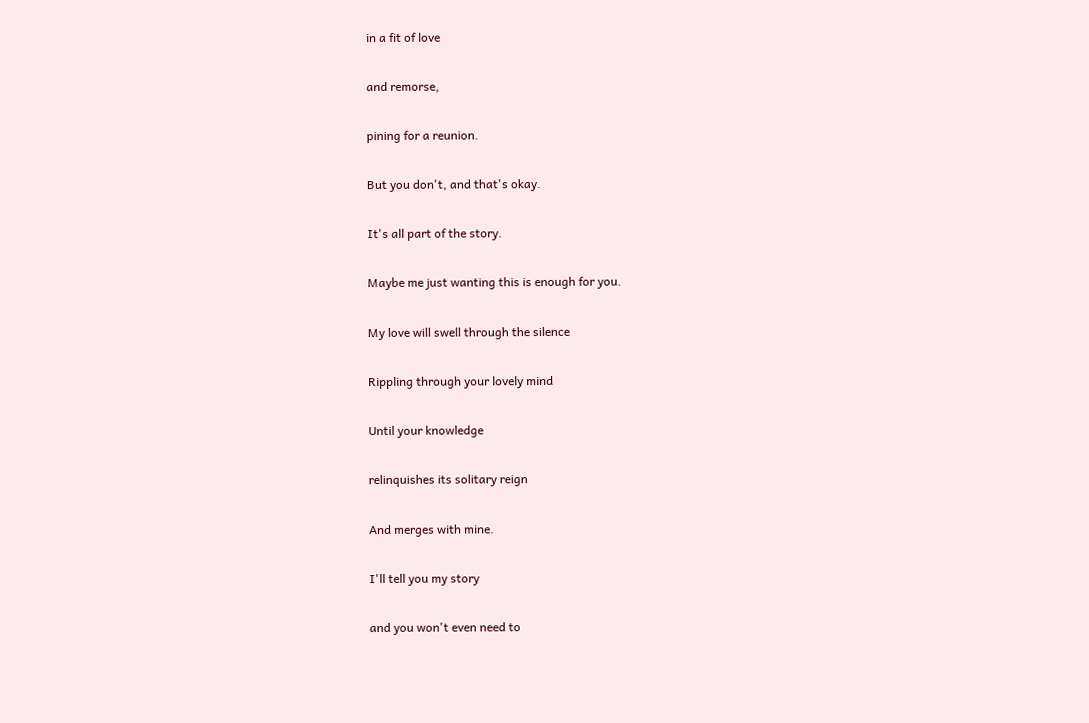in a fit of love

and remorse,

pining for a reunion.

But you don't, and that's okay.

It's all part of the story.

Maybe me just wanting this is enough for you.

My love will swell through the silence

Rippling through your lovely mind

Until your knowledge

relinquishes its solitary reign

And merges with mine.

I'll tell you my story

and you won't even need to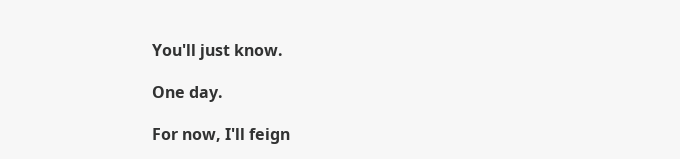You'll just know.

One day.

For now, I'll feign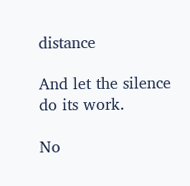distance

And let the silence do its work.

No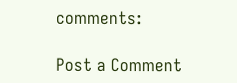comments:

Post a Comment